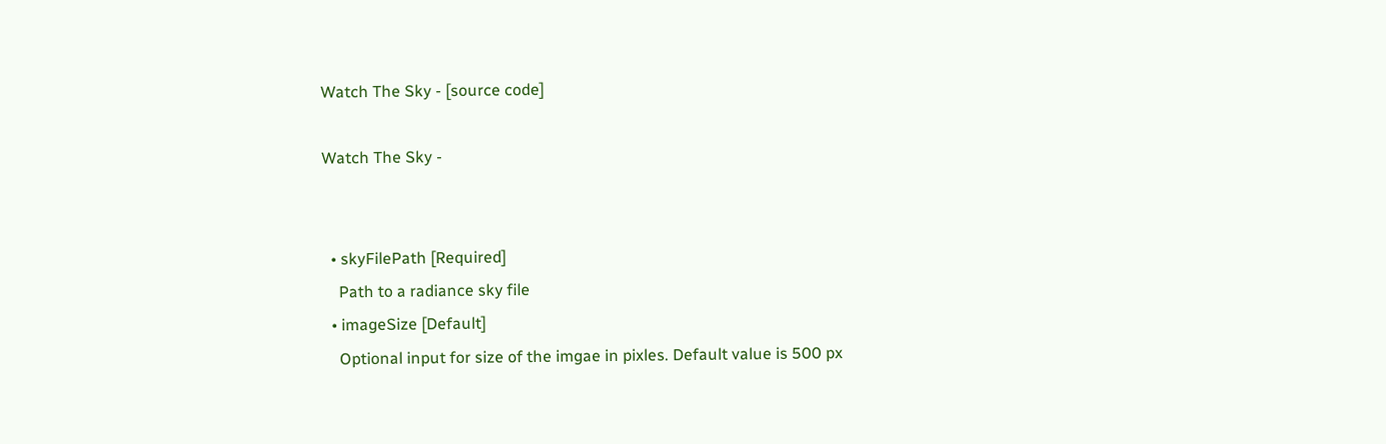Watch The Sky - [source code]

Watch The Sky -


  • skyFilePath [Required]
    Path to a radiance sky file
  • imageSize [Default]
    Optional input for size of the imgae in pixles. Default value is 500 px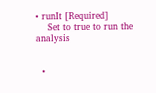• runIt [Required]
    Set to true to run the analysis


  •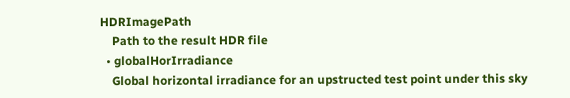HDRImagePath
    Path to the result HDR file
  • globalHorIrradiance
    Global horizontal irradiance for an upstructed test point under this sky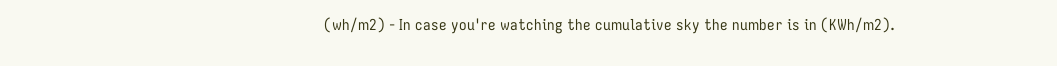(wh/m2) - In case you're watching the cumulative sky the number is in (KWh/m2).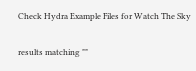Check Hydra Example Files for Watch The Sky

results matching ""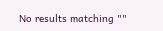No results matching ""